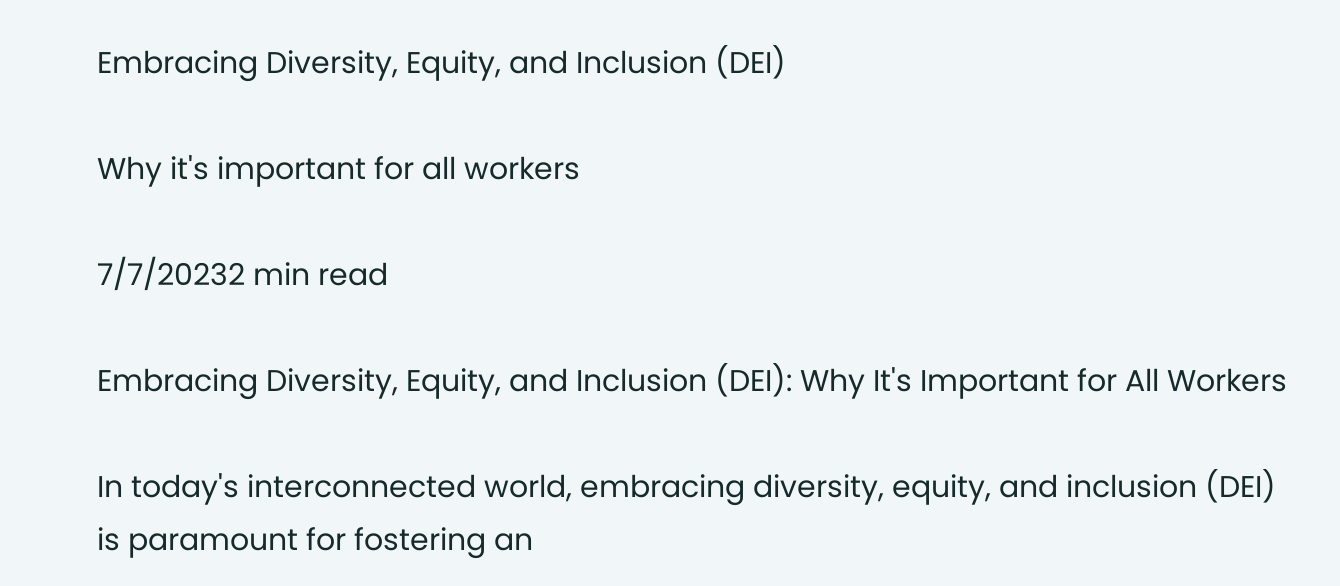Embracing Diversity, Equity, and Inclusion (DEI)

Why it's important for all workers

7/7/20232 min read

Embracing Diversity, Equity, and Inclusion (DEI): Why It's Important for All Workers

In today's interconnected world, embracing diversity, equity, and inclusion (DEI) is paramount for fostering an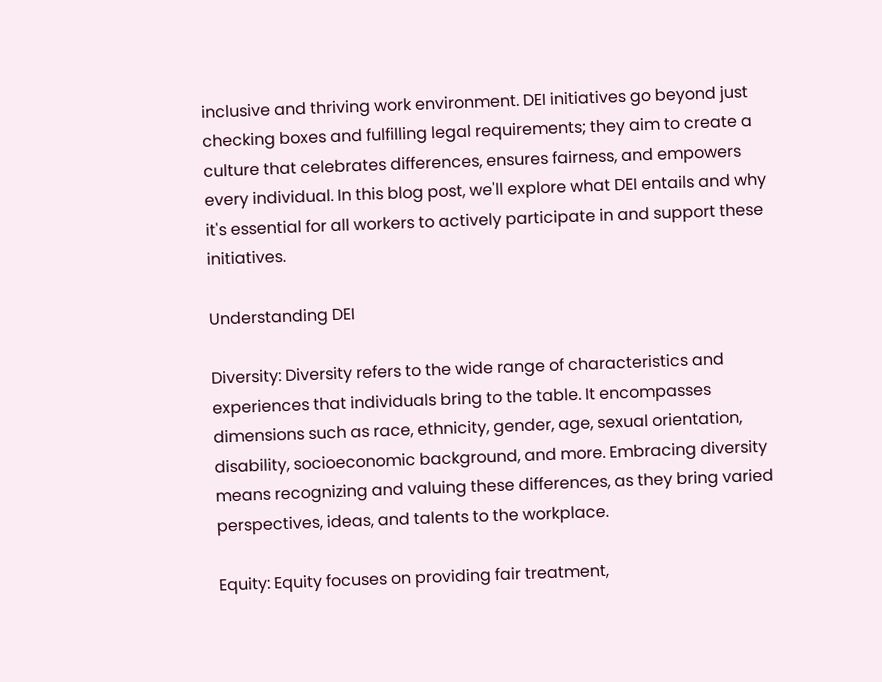inclusive and thriving work environment. DEI initiatives go beyond just checking boxes and fulfilling legal requirements; they aim to create a culture that celebrates differences, ensures fairness, and empowers every individual. In this blog post, we'll explore what DEI entails and why it's essential for all workers to actively participate in and support these initiatives.

Understanding DEI

Diversity: Diversity refers to the wide range of characteristics and experiences that individuals bring to the table. It encompasses dimensions such as race, ethnicity, gender, age, sexual orientation, disability, socioeconomic background, and more. Embracing diversity means recognizing and valuing these differences, as they bring varied perspectives, ideas, and talents to the workplace.

Equity: Equity focuses on providing fair treatment,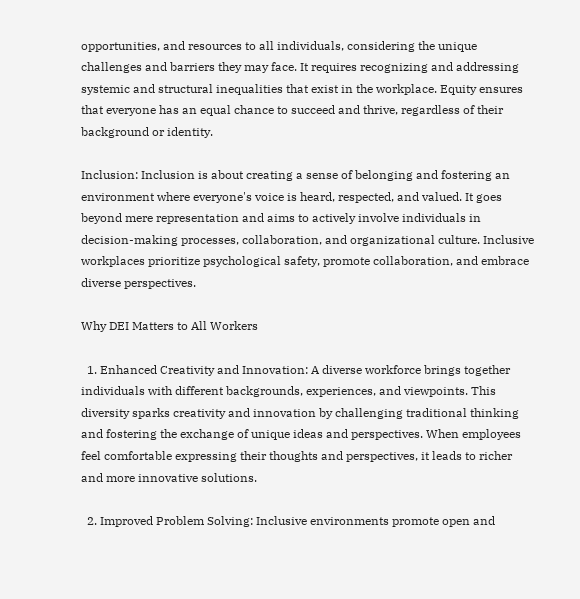opportunities, and resources to all individuals, considering the unique challenges and barriers they may face. It requires recognizing and addressing systemic and structural inequalities that exist in the workplace. Equity ensures that everyone has an equal chance to succeed and thrive, regardless of their background or identity.

Inclusion: Inclusion is about creating a sense of belonging and fostering an environment where everyone's voice is heard, respected, and valued. It goes beyond mere representation and aims to actively involve individuals in decision-making processes, collaboration, and organizational culture. Inclusive workplaces prioritize psychological safety, promote collaboration, and embrace diverse perspectives.

Why DEI Matters to All Workers

  1. Enhanced Creativity and Innovation: A diverse workforce brings together individuals with different backgrounds, experiences, and viewpoints. This diversity sparks creativity and innovation by challenging traditional thinking and fostering the exchange of unique ideas and perspectives. When employees feel comfortable expressing their thoughts and perspectives, it leads to richer and more innovative solutions.

  2. Improved Problem Solving: Inclusive environments promote open and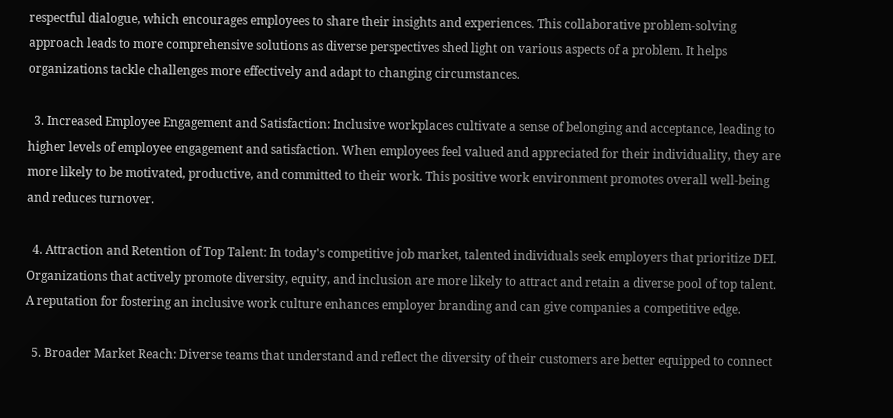respectful dialogue, which encourages employees to share their insights and experiences. This collaborative problem-solving approach leads to more comprehensive solutions as diverse perspectives shed light on various aspects of a problem. It helps organizations tackle challenges more effectively and adapt to changing circumstances.

  3. Increased Employee Engagement and Satisfaction: Inclusive workplaces cultivate a sense of belonging and acceptance, leading to higher levels of employee engagement and satisfaction. When employees feel valued and appreciated for their individuality, they are more likely to be motivated, productive, and committed to their work. This positive work environment promotes overall well-being and reduces turnover.

  4. Attraction and Retention of Top Talent: In today's competitive job market, talented individuals seek employers that prioritize DEI. Organizations that actively promote diversity, equity, and inclusion are more likely to attract and retain a diverse pool of top talent. A reputation for fostering an inclusive work culture enhances employer branding and can give companies a competitive edge.

  5. Broader Market Reach: Diverse teams that understand and reflect the diversity of their customers are better equipped to connect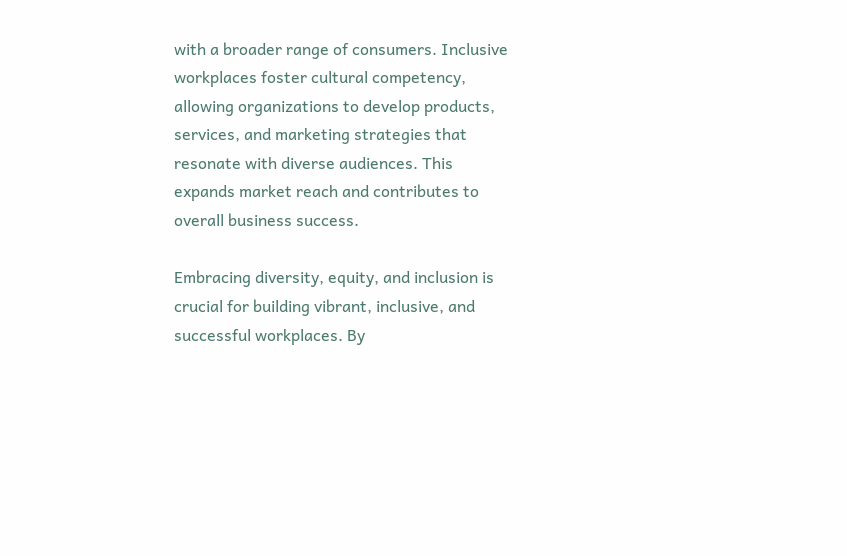with a broader range of consumers. Inclusive workplaces foster cultural competency, allowing organizations to develop products, services, and marketing strategies that resonate with diverse audiences. This expands market reach and contributes to overall business success.

Embracing diversity, equity, and inclusion is crucial for building vibrant, inclusive, and successful workplaces. By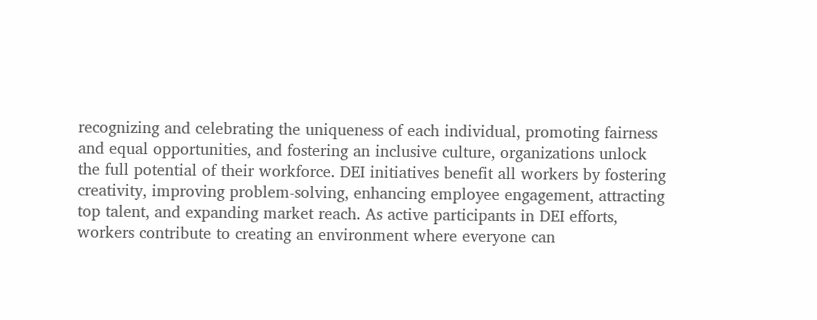recognizing and celebrating the uniqueness of each individual, promoting fairness and equal opportunities, and fostering an inclusive culture, organizations unlock the full potential of their workforce. DEI initiatives benefit all workers by fostering creativity, improving problem-solving, enhancing employee engagement, attracting top talent, and expanding market reach. As active participants in DEI efforts, workers contribute to creating an environment where everyone can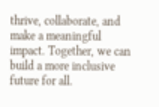thrive, collaborate, and make a meaningful impact. Together, we can build a more inclusive future for all.